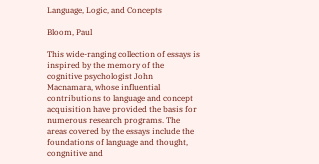Language, Logic, and Concepts

Bloom, Paul

This wide-ranging collection of essays is inspired by the memory of the cognitive psychologist John Macnamara, whose influential contributions to language and concept acquisition have provided the basis for numerous research programs. The areas covered by the essays include the foundations of language and thought, congnitive and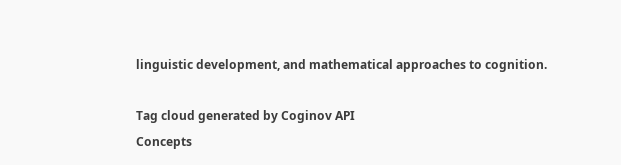linguistic development, and mathematical approaches to cognition.

Tag cloud generated by Coginov API
Concepts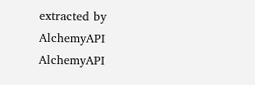extracted by AlchemyAPI AlchemyAPI